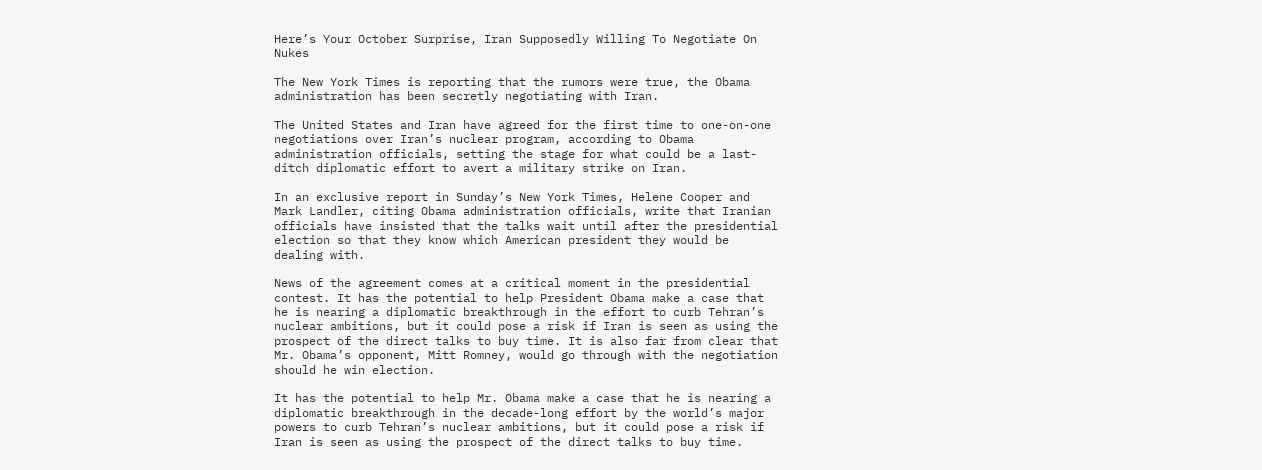Here’s Your October Surprise, Iran Supposedly Willing To Negotiate On Nukes

The New York Times is reporting that the rumors were true, the Obama administration has been secretly negotiating with Iran.

The United States and Iran have agreed for the first time to one-on-one negotiations over Iran’s nuclear program, according to Obama administration officials, setting the stage for what could be a last-ditch diplomatic effort to avert a military strike on Iran.

In an exclusive report in Sunday’s New York Times, Helene Cooper and Mark Landler, citing Obama administration officials, write that Iranian officials have insisted that the talks wait until after the presidential election so that they know which American president they would be dealing with.

News of the agreement comes at a critical moment in the presidential contest. It has the potential to help President Obama make a case that he is nearing a diplomatic breakthrough in the effort to curb Tehran’s nuclear ambitions, but it could pose a risk if Iran is seen as using the prospect of the direct talks to buy time. It is also far from clear that Mr. Obama’s opponent, Mitt Romney, would go through with the negotiation should he win election.

It has the potential to help Mr. Obama make a case that he is nearing a diplomatic breakthrough in the decade-long effort by the world’s major powers to curb Tehran’s nuclear ambitions, but it could pose a risk if Iran is seen as using the prospect of the direct talks to buy time.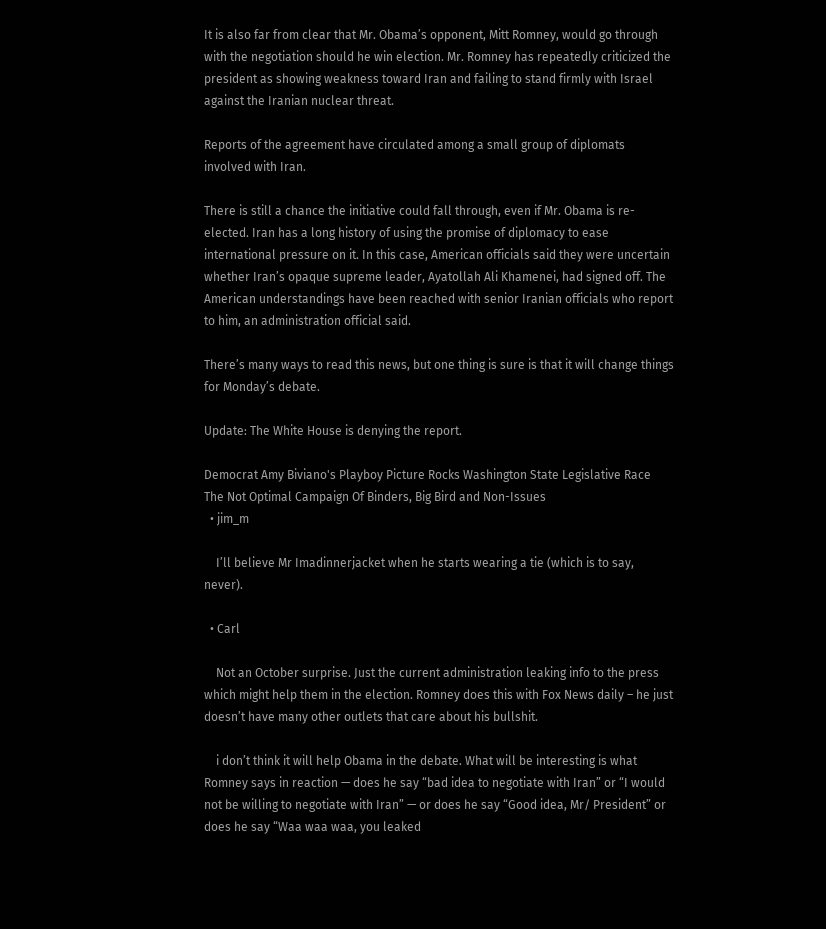It is also far from clear that Mr. Obama’s opponent, Mitt Romney, would go through with the negotiation should he win election. Mr. Romney has repeatedly criticized the president as showing weakness toward Iran and failing to stand firmly with Israel against the Iranian nuclear threat.

Reports of the agreement have circulated among a small group of diplomats involved with Iran.

There is still a chance the initiative could fall through, even if Mr. Obama is re-elected. Iran has a long history of using the promise of diplomacy to ease international pressure on it. In this case, American officials said they were uncertain whether Iran’s opaque supreme leader, Ayatollah Ali Khamenei, had signed off. The American understandings have been reached with senior Iranian officials who report to him, an administration official said.

There’s many ways to read this news, but one thing is sure is that it will change things for Monday’s debate.

Update: The White House is denying the report.

Democrat Amy Biviano's Playboy Picture Rocks Washington State Legislative Race
The Not Optimal Campaign Of Binders, Big Bird and Non-Issues
  • jim_m

    I’ll believe Mr Imadinnerjacket when he starts wearing a tie (which is to say, never).

  • Carl

    Not an October surprise. Just the current administration leaking info to the press which might help them in the election. Romney does this with Fox News daily – he just doesn’t have many other outlets that care about his bullshit.

    i don’t think it will help Obama in the debate. What will be interesting is what Romney says in reaction — does he say “bad idea to negotiate with Iran” or “I would not be willing to negotiate with Iran” — or does he say “Good idea, Mr/ President” or does he say “Waa waa waa, you leaked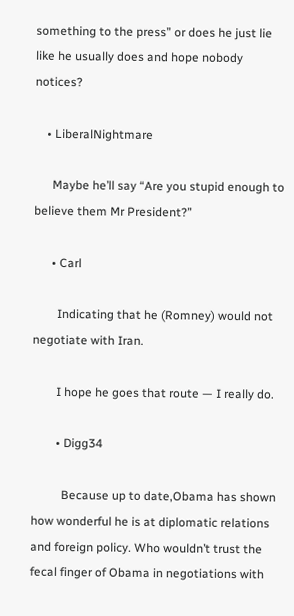something to the press” or does he just lie like he usually does and hope nobody notices?

    • LiberalNightmare

      Maybe he’ll say “Are you stupid enough to believe them Mr President?”

      • Carl

        Indicating that he (Romney) would not negotiate with Iran.

        I hope he goes that route — I really do.

        • Digg34

          Because up to date,Obama has shown how wonderful he is at diplomatic relations and foreign policy. Who wouldn’t trust the fecal finger of Obama in negotiations with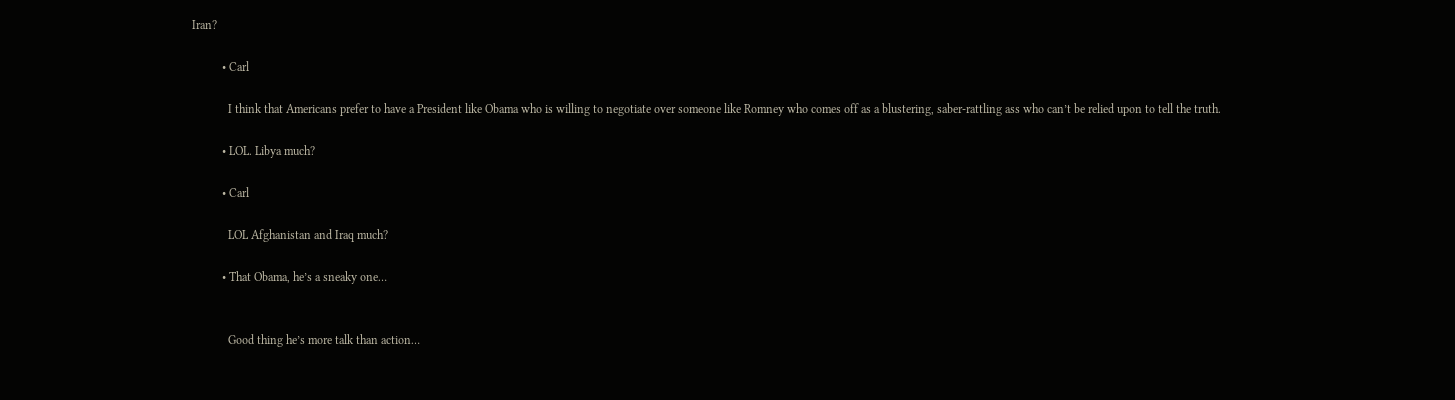Iran?

          • Carl

            I think that Americans prefer to have a President like Obama who is willing to negotiate over someone like Romney who comes off as a blustering, saber-rattling ass who can’t be relied upon to tell the truth.

          • LOL. Libya much?

          • Carl

            LOL Afghanistan and Iraq much?

          • That Obama, he’s a sneaky one…


            Good thing he’s more talk than action…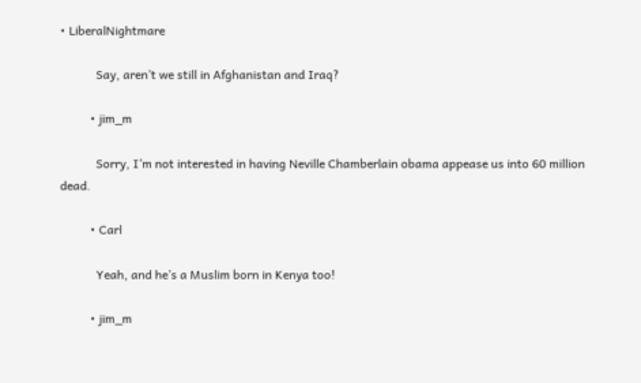• LiberalNightmare

            Say, aren’t we still in Afghanistan and Iraq?

          • jim_m

            Sorry, I’m not interested in having Neville Chamberlain obama appease us into 60 million dead.

          • Carl

            Yeah, and he’s a Muslim born in Kenya too!

          • jim_m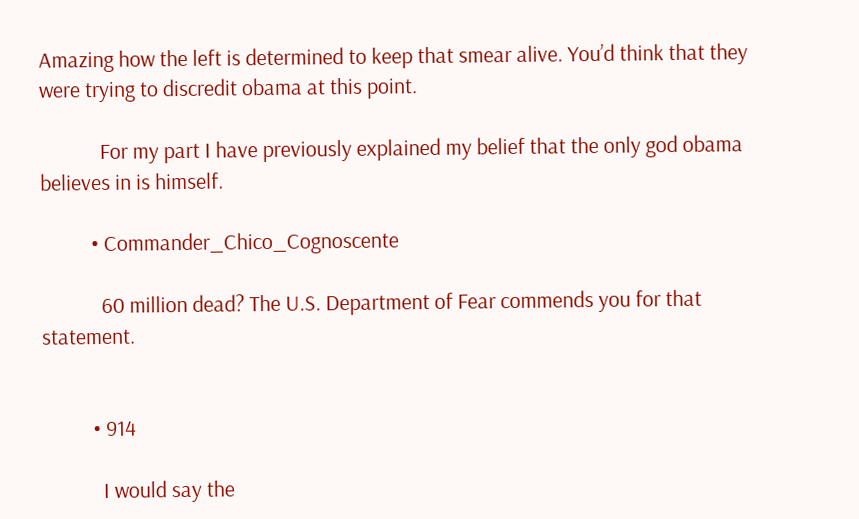Amazing how the left is determined to keep that smear alive. You’d think that they were trying to discredit obama at this point.

            For my part I have previously explained my belief that the only god obama believes in is himself.

          • Commander_Chico_Cognoscente

            60 million dead? The U.S. Department of Fear commends you for that statement.


          • 914

            I would say the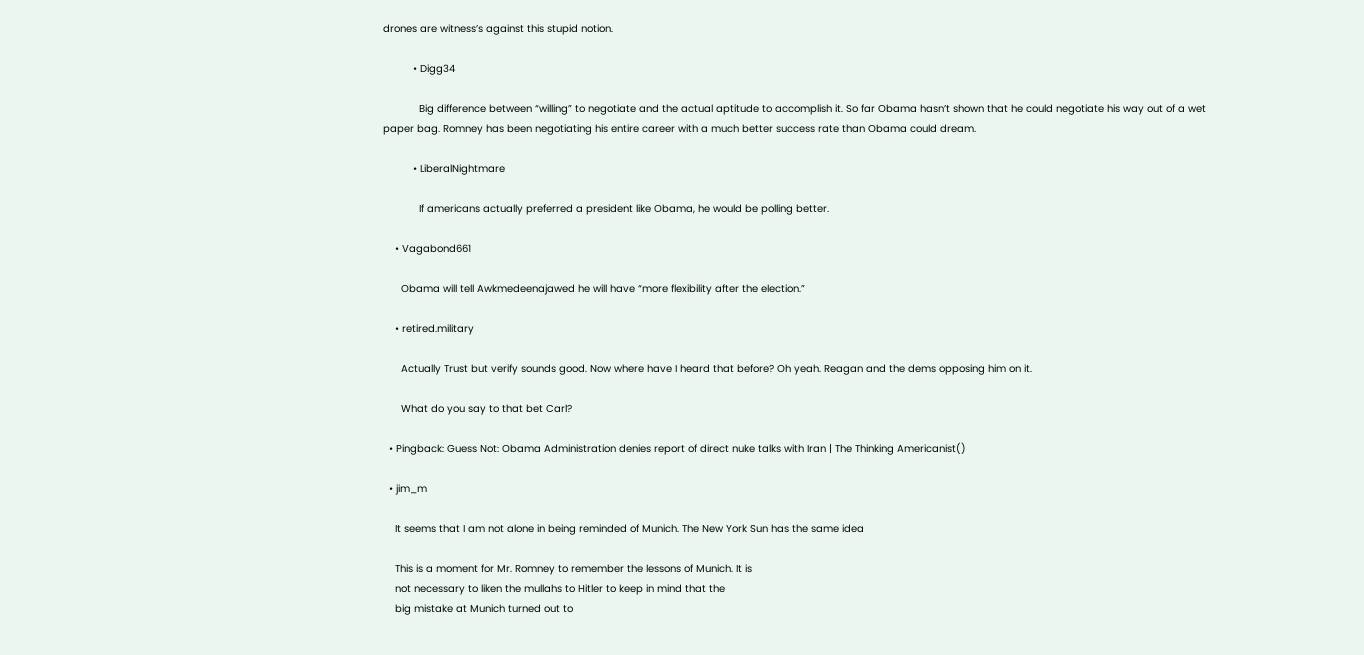drones are witness’s against this stupid notion.

          • Digg34

            Big difference between “willing” to negotiate and the actual aptitude to accomplish it. So far Obama hasn’t shown that he could negotiate his way out of a wet paper bag. Romney has been negotiating his entire career with a much better success rate than Obama could dream.

          • LiberalNightmare

            If americans actually preferred a president like Obama, he would be polling better.

    • Vagabond661

      Obama will tell Awkmedeenajawed he will have “more flexibility after the election.”

    • retired.military

      Actually Trust but verify sounds good. Now where have I heard that before? Oh yeah. Reagan and the dems opposing him on it.

      What do you say to that bet Carl?

  • Pingback: Guess Not: Obama Administration denies report of direct nuke talks with Iran | The Thinking Americanist()

  • jim_m

    It seems that I am not alone in being reminded of Munich. The New York Sun has the same idea

    This is a moment for Mr. Romney to remember the lessons of Munich. It is
    not necessary to liken the mullahs to Hitler to keep in mind that the
    big mistake at Munich turned out to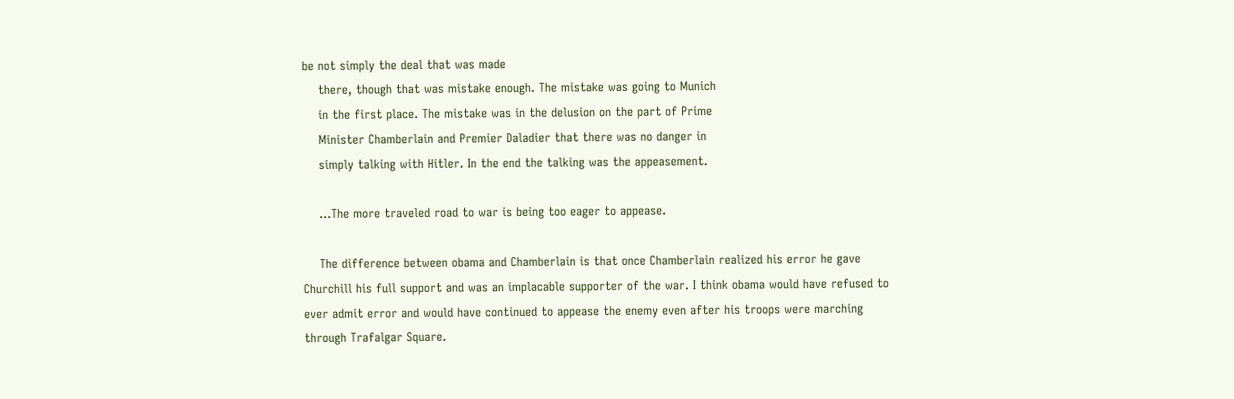be not simply the deal that was made
    there, though that was mistake enough. The mistake was going to Munich
    in the first place. The mistake was in the delusion on the part of Prime
    Minister Chamberlain and Premier Daladier that there was no danger in
    simply talking with Hitler. In the end the talking was the appeasement.

    …The more traveled road to war is being too eager to appease.

    The difference between obama and Chamberlain is that once Chamberlain realized his error he gave Churchill his full support and was an implacable supporter of the war. I think obama would have refused to ever admit error and would have continued to appease the enemy even after his troops were marching through Trafalgar Square.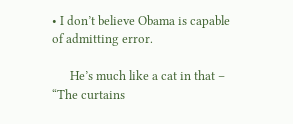• I don’t believe Obama is capable of admitting error.

      He’s much like a cat in that – “The curtains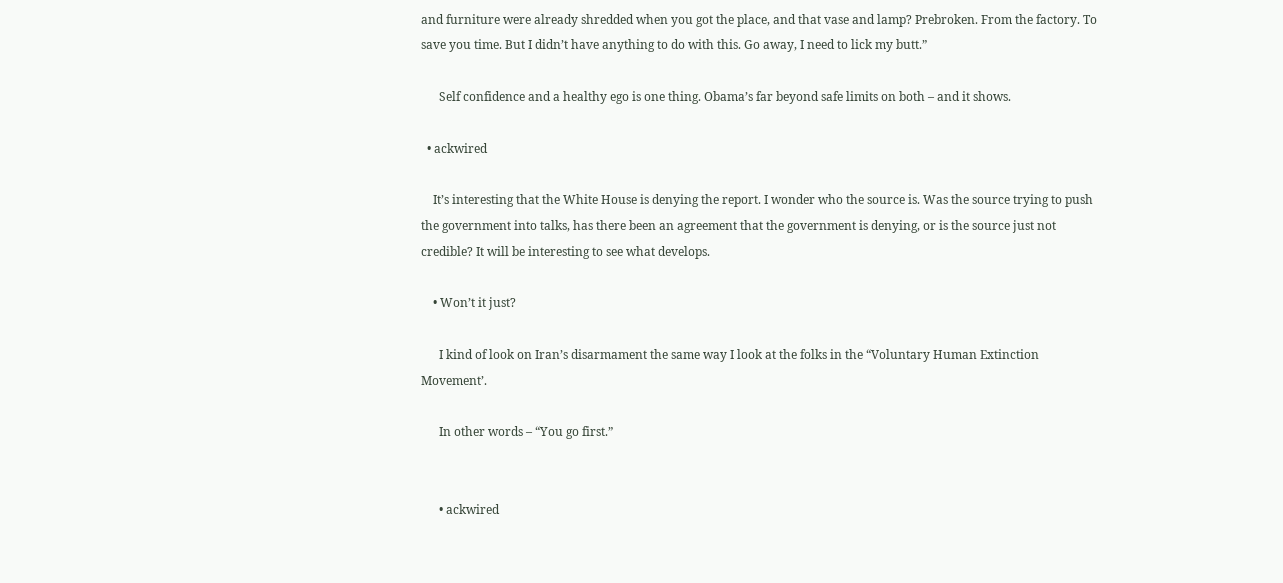and furniture were already shredded when you got the place, and that vase and lamp? Prebroken. From the factory. To save you time. But I didn’t have anything to do with this. Go away, I need to lick my butt.”

      Self confidence and a healthy ego is one thing. Obama’s far beyond safe limits on both – and it shows.

  • ackwired

    It’s interesting that the White House is denying the report. I wonder who the source is. Was the source trying to push the government into talks, has there been an agreement that the government is denying, or is the source just not credible? It will be interesting to see what develops.

    • Won’t it just?

      I kind of look on Iran’s disarmament the same way I look at the folks in the “Voluntary Human Extinction Movement’.

      In other words – “You go first.”


      • ackwired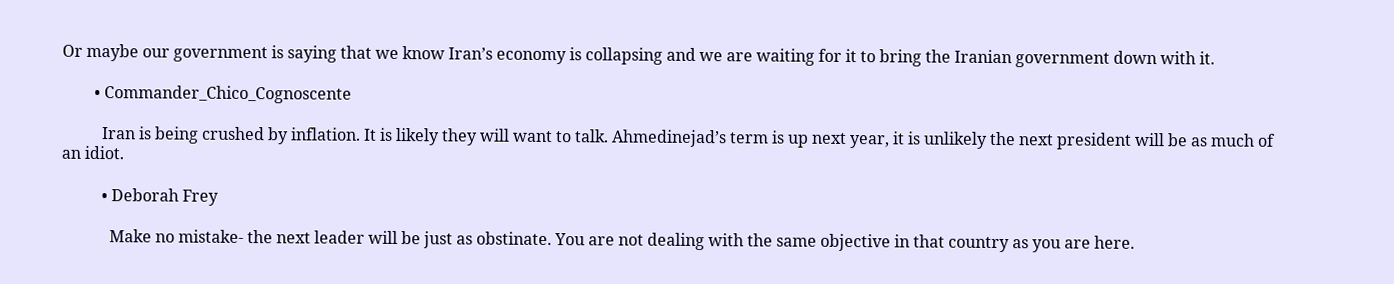Or maybe our government is saying that we know Iran’s economy is collapsing and we are waiting for it to bring the Iranian government down with it.

        • Commander_Chico_Cognoscente

          Iran is being crushed by inflation. It is likely they will want to talk. Ahmedinejad’s term is up next year, it is unlikely the next president will be as much of an idiot.

          • Deborah Frey

            Make no mistake- the next leader will be just as obstinate. You are not dealing with the same objective in that country as you are here.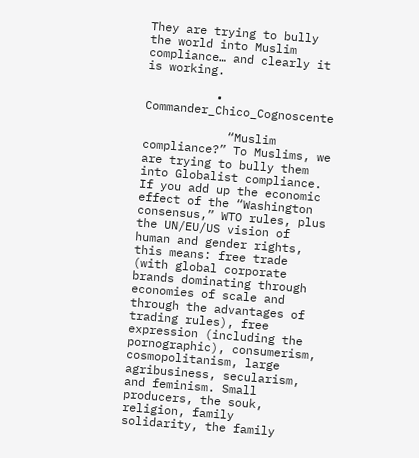They are trying to bully the world into Muslim compliance… and clearly it is working.

          • Commander_Chico_Cognoscente

            “Muslim compliance?” To Muslims, we are trying to bully them into Globalist compliance. If you add up the economic effect of the “Washington consensus,” WTO rules, plus the UN/EU/US vision of human and gender rights, this means: free trade (with global corporate brands dominating through economies of scale and through the advantages of trading rules), free expression (including the pornographic), consumerism, cosmopolitanism, large agribusiness, secularism, and feminism. Small producers, the souk, religion, family solidarity, the family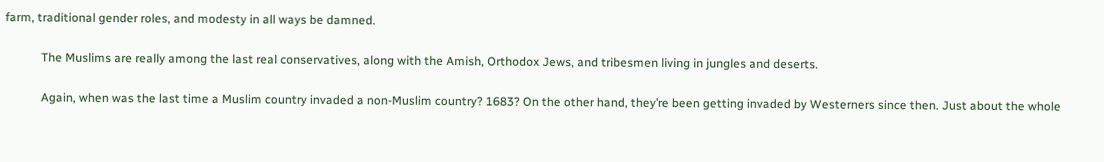farm, traditional gender roles, and modesty in all ways be damned.

            The Muslims are really among the last real conservatives, along with the Amish, Orthodox Jews, and tribesmen living in jungles and deserts.

            Again, when was the last time a Muslim country invaded a non-Muslim country? 1683? On the other hand, they’re been getting invaded by Westerners since then. Just about the whole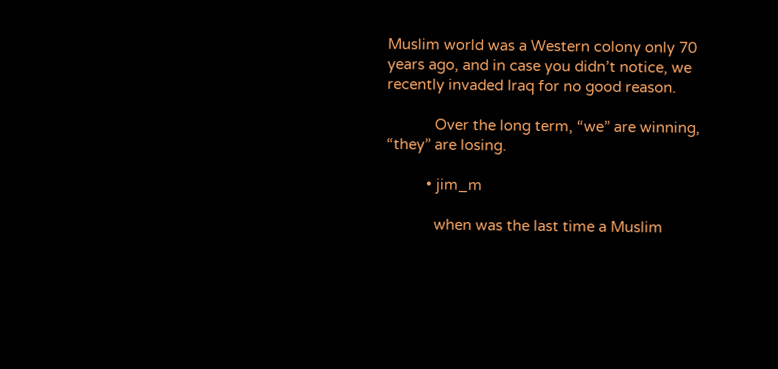Muslim world was a Western colony only 70 years ago, and in case you didn’t notice, we recently invaded Iraq for no good reason.

            Over the long term, “we” are winning, “they” are losing.

          • jim_m

            when was the last time a Muslim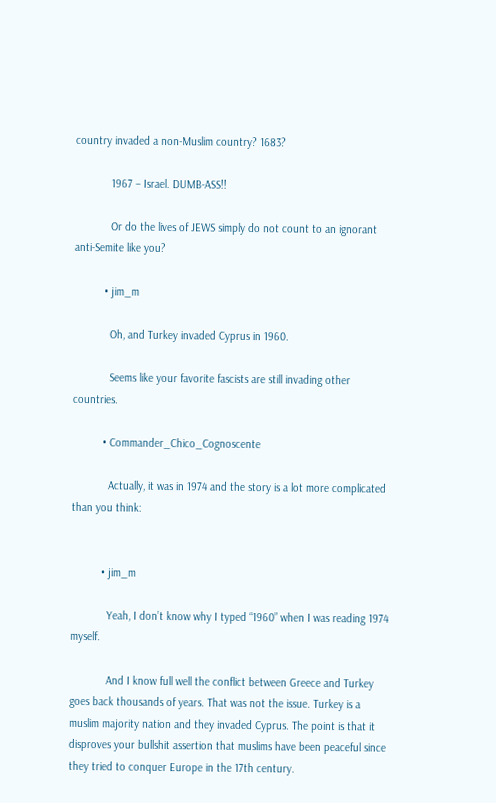country invaded a non-Muslim country? 1683?

            1967 – Israel. DUMB-ASS!!

            Or do the lives of JEWS simply do not count to an ignorant anti-Semite like you?

          • jim_m

            Oh, and Turkey invaded Cyprus in 1960.

            Seems like your favorite fascists are still invading other countries.

          • Commander_Chico_Cognoscente

            Actually, it was in 1974 and the story is a lot more complicated than you think:


          • jim_m

            Yeah, I don’t know why I typed “1960” when I was reading 1974 myself.

            And I know full well the conflict between Greece and Turkey goes back thousands of years. That was not the issue. Turkey is a muslim majority nation and they invaded Cyprus. The point is that it disproves your bullshit assertion that muslims have been peaceful since they tried to conquer Europe in the 17th century.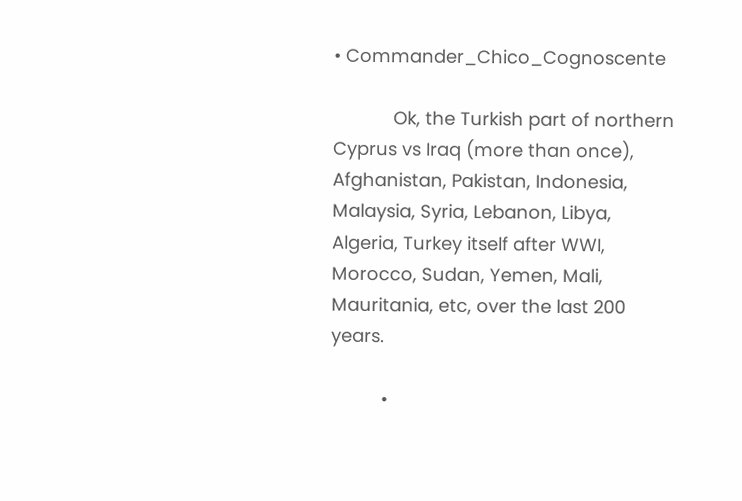• Commander_Chico_Cognoscente

            Ok, the Turkish part of northern Cyprus vs Iraq (more than once), Afghanistan, Pakistan, Indonesia, Malaysia, Syria, Lebanon, Libya, Algeria, Turkey itself after WWI, Morocco, Sudan, Yemen, Mali, Mauritania, etc, over the last 200 years.

          •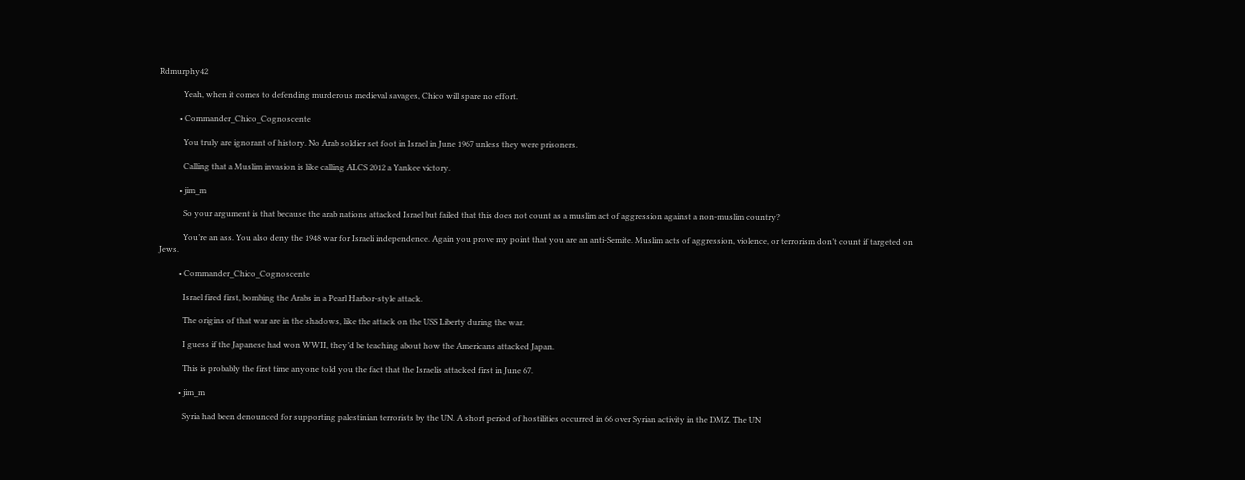Rdmurphy42

            Yeah, when it comes to defending murderous medieval savages, Chico will spare no effort.

          • Commander_Chico_Cognoscente

            You truly are ignorant of history. No Arab soldier set foot in Israel in June 1967 unless they were prisoners.

            Calling that a Muslim invasion is like calling ALCS 2012 a Yankee victory.

          • jim_m

            So your argument is that because the arab nations attacked Israel but failed that this does not count as a muslim act of aggression against a non-muslim country?

            You’re an ass. You also deny the 1948 war for Israeli independence. Again you prove my point that you are an anti-Semite. Muslim acts of aggression, violence, or terrorism don’t count if targeted on Jews.

          • Commander_Chico_Cognoscente

            Israel fired first, bombing the Arabs in a Pearl Harbor-style attack.

            The origins of that war are in the shadows, like the attack on the USS Liberty during the war.

            I guess if the Japanese had won WWII, they’d be teaching about how the Americans attacked Japan.

            This is probably the first time anyone told you the fact that the Israelis attacked first in June 67.

          • jim_m

            Syria had been denounced for supporting palestinian terrorists by the UN. A short period of hostilities occurred in 66 over Syrian activity in the DMZ. The UN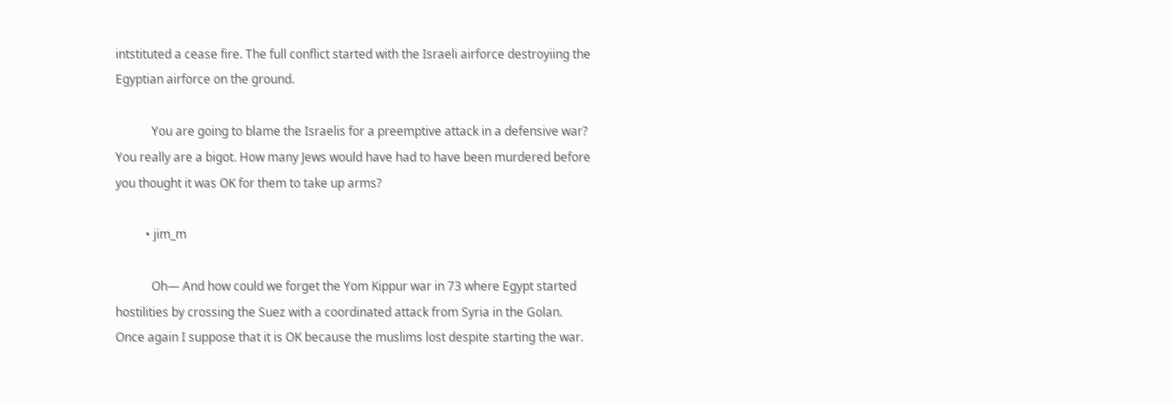intstituted a cease fire. The full conflict started with the Israeli airforce destroyiing the Egyptian airforce on the ground.

            You are going to blame the Israelis for a preemptive attack in a defensive war? You really are a bigot. How many Jews would have had to have been murdered before you thought it was OK for them to take up arms?

          • jim_m

            Oh— And how could we forget the Yom Kippur war in 73 where Egypt started hostilities by crossing the Suez with a coordinated attack from Syria in the Golan. Once again I suppose that it is OK because the muslims lost despite starting the war.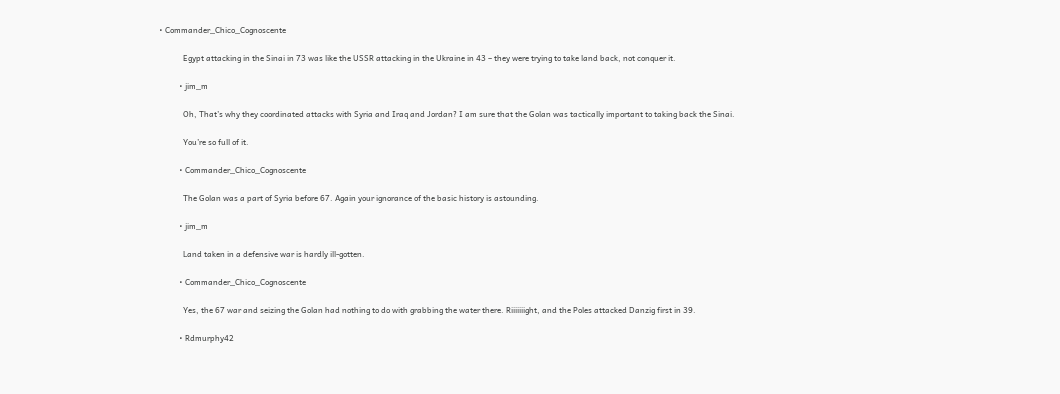• Commander_Chico_Cognoscente

            Egypt attacking in the Sinai in 73 was like the USSR attacking in the Ukraine in 43 – they were trying to take land back, not conquer it.

          • jim_m

            Oh, That’s why they coordinated attacks with Syria and Iraq and Jordan? I am sure that the Golan was tactically important to taking back the Sinai.

            You’re so full of it.

          • Commander_Chico_Cognoscente

            The Golan was a part of Syria before 67. Again your ignorance of the basic history is astounding.

          • jim_m

            Land taken in a defensive war is hardly ill-gotten.

          • Commander_Chico_Cognoscente

            Yes, the 67 war and seizing the Golan had nothing to do with grabbing the water there. Riiiiiiight, and the Poles attacked Danzig first in 39.

          • Rdmurphy42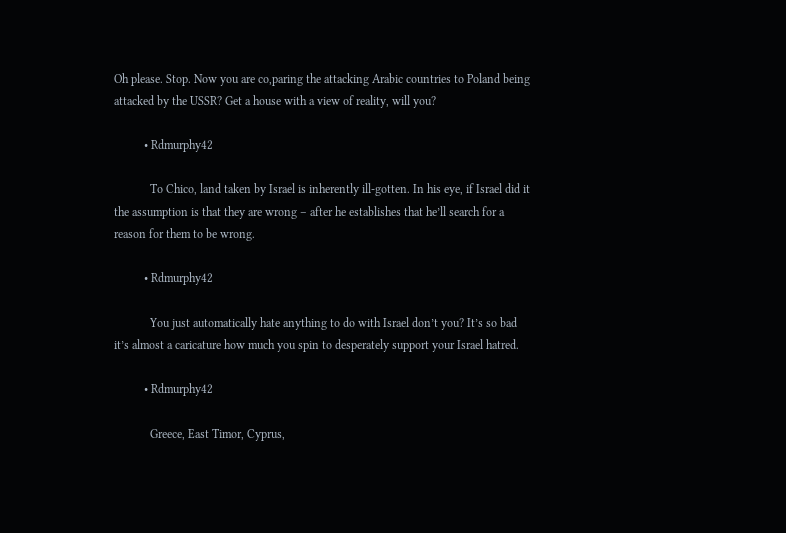Oh please. Stop. Now you are co,paring the attacking Arabic countries to Poland being attacked by the USSR? Get a house with a view of reality, will you?

          • Rdmurphy42

            To Chico, land taken by Israel is inherently ill-gotten. In his eye, if Israel did it the assumption is that they are wrong – after he establishes that he’ll search for a reason for them to be wrong.

          • Rdmurphy42

            You just automatically hate anything to do with Israel don’t you? It’s so bad it’s almost a caricature how much you spin to desperately support your Israel hatred.

          • Rdmurphy42

            Greece, East Timor, Cyprus,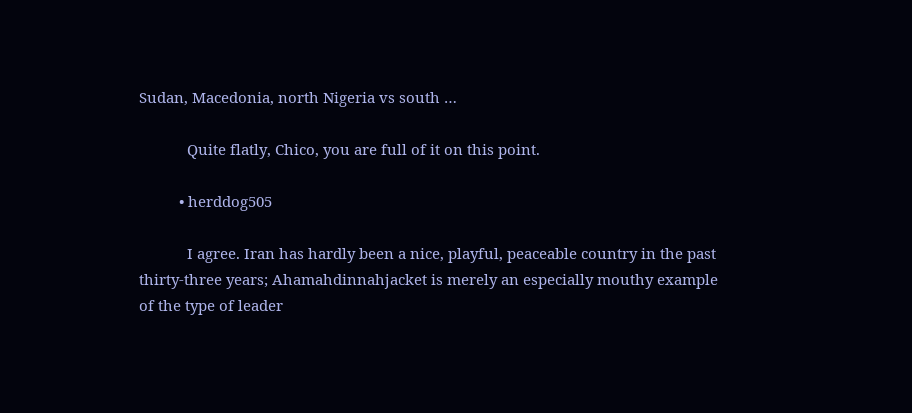Sudan, Macedonia, north Nigeria vs south …

            Quite flatly, Chico, you are full of it on this point.

          • herddog505

            I agree. Iran has hardly been a nice, playful, peaceable country in the past thirty-three years; Ahamahdinnahjacket is merely an especially mouthy example of the type of leader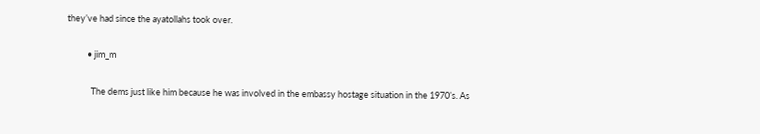they’ve had since the ayatollahs took over.

          • jim_m

            The dems just like him because he was involved in the embassy hostage situation in the 1970’s. As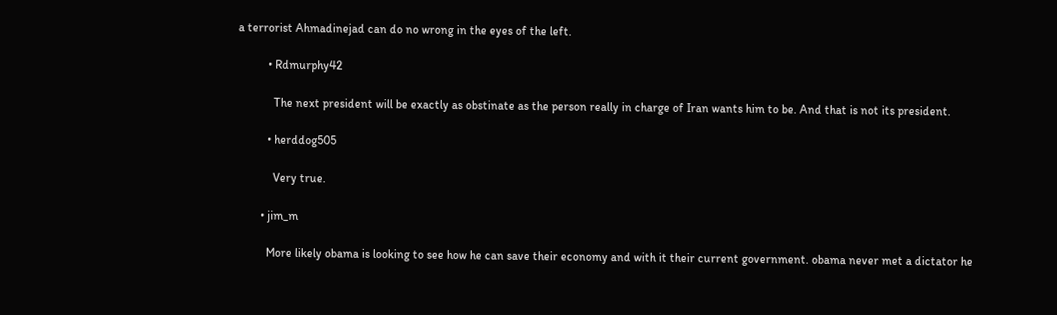a terrorist Ahmadinejad can do no wrong in the eyes of the left.

          • Rdmurphy42

            The next president will be exactly as obstinate as the person really in charge of Iran wants him to be. And that is not its president.

          • herddog505

            Very true.

        • jim_m

          More likely obama is looking to see how he can save their economy and with it their current government. obama never met a dictator he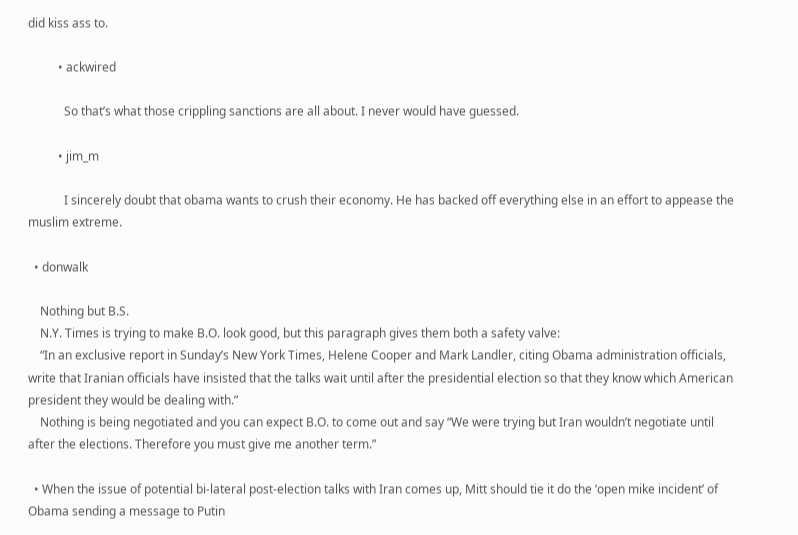did kiss ass to.

          • ackwired

            So that’s what those crippling sanctions are all about. I never would have guessed.

          • jim_m

            I sincerely doubt that obama wants to crush their economy. He has backed off everything else in an effort to appease the muslim extreme.

  • donwalk

    Nothing but B.S.
    N.Y. Times is trying to make B.O. look good, but this paragraph gives them both a safety valve:
    “In an exclusive report in Sunday’s New York Times, Helene Cooper and Mark Landler, citing Obama administration officials, write that Iranian officials have insisted that the talks wait until after the presidential election so that they know which American president they would be dealing with.”
    Nothing is being negotiated and you can expect B.O. to come out and say “We were trying but Iran wouldn’t negotiate until after the elections. Therefore you must give me another term.”

  • When the issue of potential bi-lateral post-election talks with Iran comes up, Mitt should tie it do the ‘open mike incident’ of Obama sending a message to Putin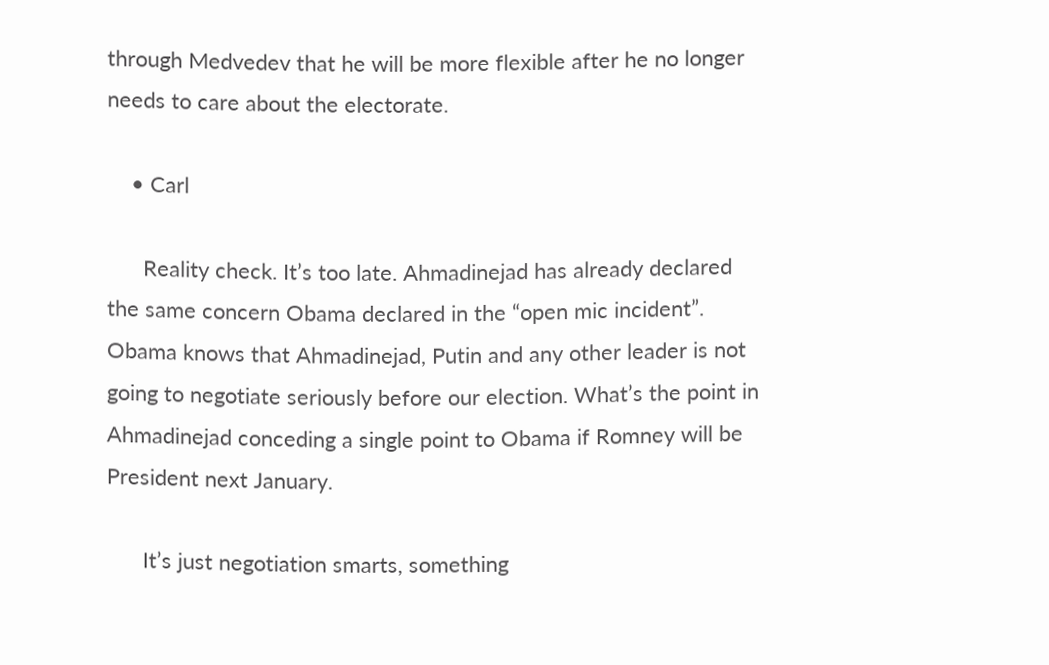through Medvedev that he will be more flexible after he no longer needs to care about the electorate.

    • Carl

      Reality check. It’s too late. Ahmadinejad has already declared the same concern Obama declared in the “open mic incident”. Obama knows that Ahmadinejad, Putin and any other leader is not going to negotiate seriously before our election. What’s the point in Ahmadinejad conceding a single point to Obama if Romney will be President next January.

      It’s just negotiation smarts, something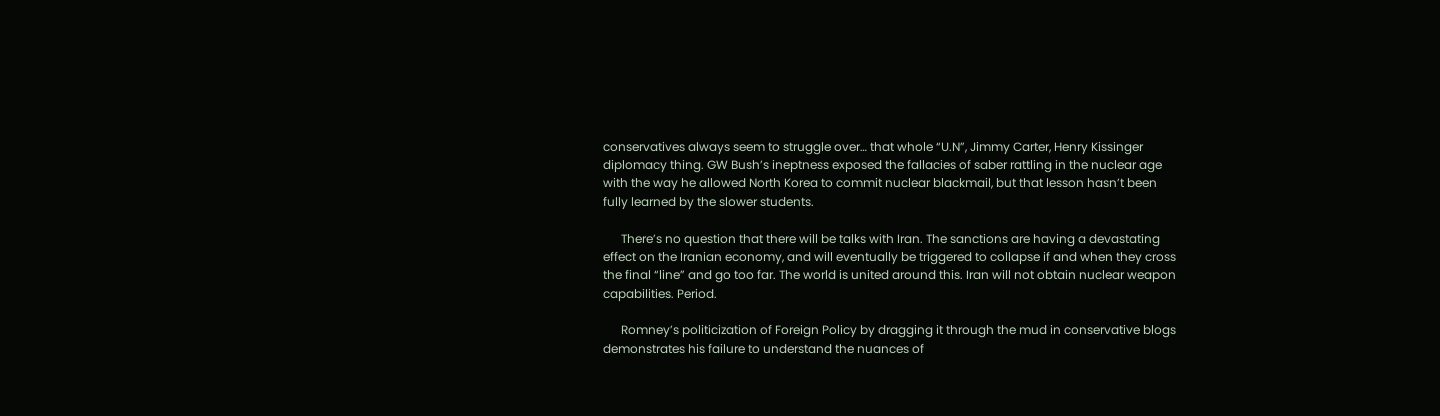conservatives always seem to struggle over… that whole “U.N”, Jimmy Carter, Henry Kissinger diplomacy thing. GW Bush’s ineptness exposed the fallacies of saber rattling in the nuclear age with the way he allowed North Korea to commit nuclear blackmail, but that lesson hasn’t been fully learned by the slower students.

      There’s no question that there will be talks with Iran. The sanctions are having a devastating effect on the Iranian economy, and will eventually be triggered to collapse if and when they cross the final “line” and go too far. The world is united around this. Iran will not obtain nuclear weapon capabilities. Period.

      Romney’s politicization of Foreign Policy by dragging it through the mud in conservative blogs demonstrates his failure to understand the nuances of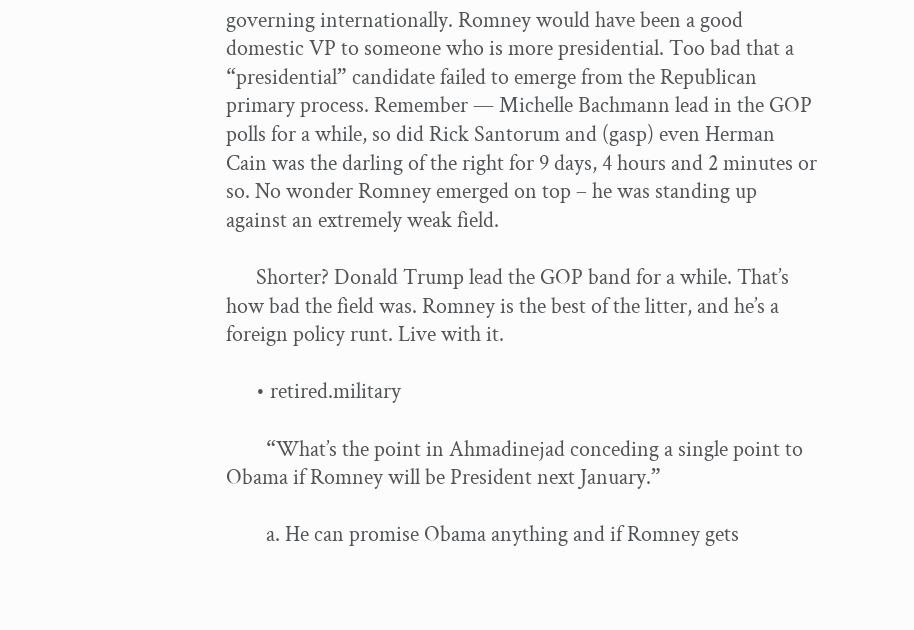governing internationally. Romney would have been a good domestic VP to someone who is more presidential. Too bad that a “presidential” candidate failed to emerge from the Republican primary process. Remember — Michelle Bachmann lead in the GOP polls for a while, so did Rick Santorum and (gasp) even Herman Cain was the darling of the right for 9 days, 4 hours and 2 minutes or so. No wonder Romney emerged on top – he was standing up against an extremely weak field.

      Shorter? Donald Trump lead the GOP band for a while. That’s how bad the field was. Romney is the best of the litter, and he’s a foreign policy runt. Live with it.

      • retired.military

        “What’s the point in Ahmadinejad conceding a single point to Obama if Romney will be President next January.”

        a. He can promise Obama anything and if Romney gets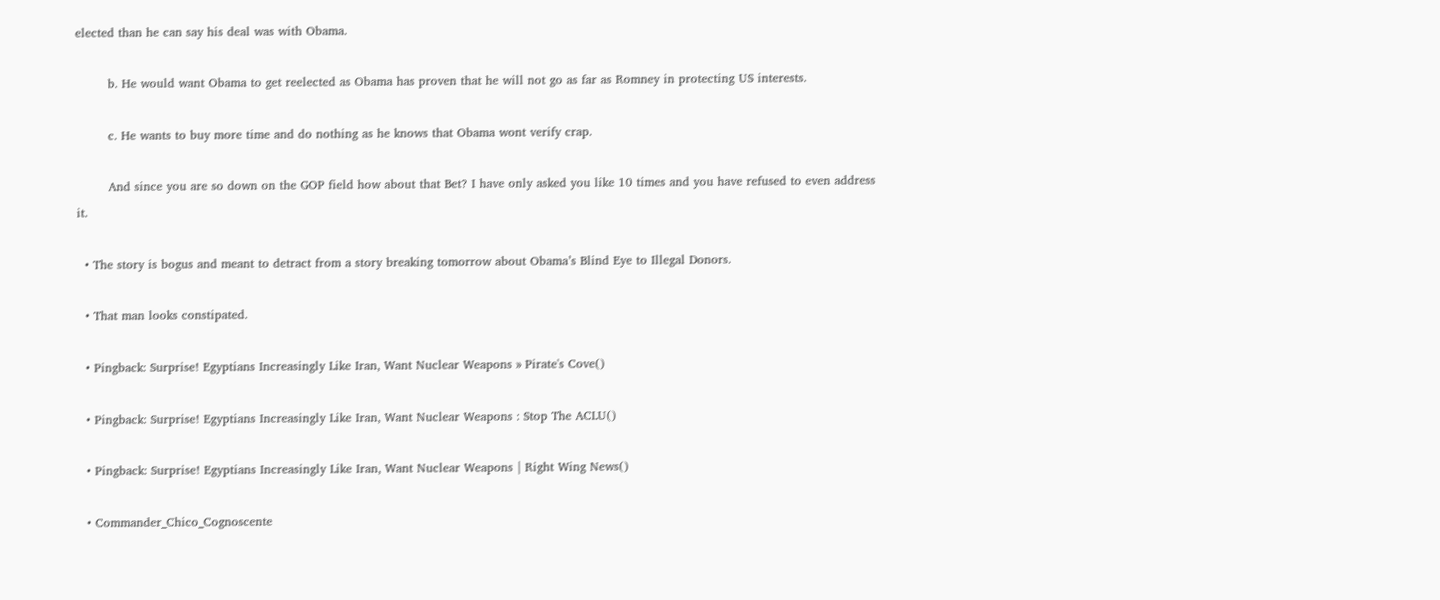elected than he can say his deal was with Obama.

        b. He would want Obama to get reelected as Obama has proven that he will not go as far as Romney in protecting US interests.

        c. He wants to buy more time and do nothing as he knows that Obama wont verify crap.

        And since you are so down on the GOP field how about that Bet? I have only asked you like 10 times and you have refused to even address it.

  • The story is bogus and meant to detract from a story breaking tomorrow about Obama’s Blind Eye to Illegal Donors.

  • That man looks constipated.

  • Pingback: Surprise! Egyptians Increasingly Like Iran, Want Nuclear Weapons » Pirate's Cove()

  • Pingback: Surprise! Egyptians Increasingly Like Iran, Want Nuclear Weapons : Stop The ACLU()

  • Pingback: Surprise! Egyptians Increasingly Like Iran, Want Nuclear Weapons | Right Wing News()

  • Commander_Chico_Cognoscente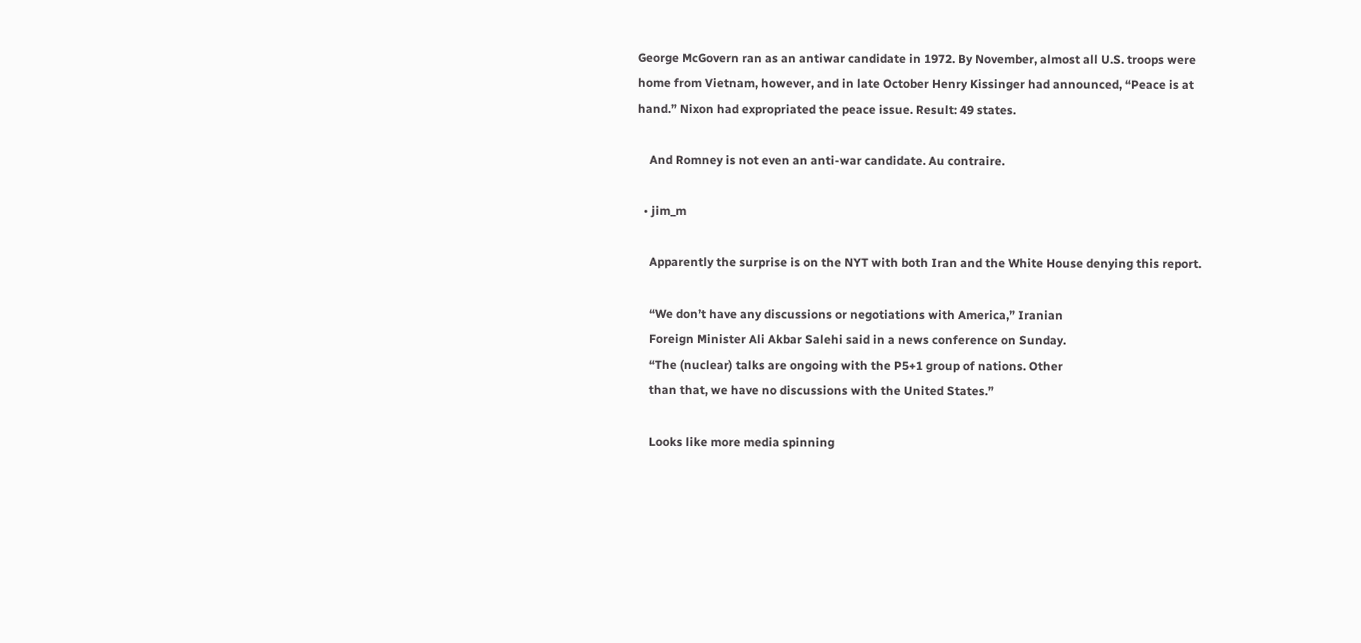George McGovern ran as an antiwar candidate in 1972. By November, almost all U.S. troops were home from Vietnam, however, and in late October Henry Kissinger had announced, “Peace is at hand.” Nixon had expropriated the peace issue. Result: 49 states.

    And Romney is not even an anti-war candidate. Au contraire.

  • jim_m

    Apparently the surprise is on the NYT with both Iran and the White House denying this report.

    “We don’t have any discussions or negotiations with America,” Iranian
    Foreign Minister Ali Akbar Salehi said in a news conference on Sunday.
    “The (nuclear) talks are ongoing with the P5+1 group of nations. Other
    than that, we have no discussions with the United States.”

    Looks like more media spinning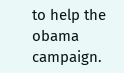to help the obama campaign.